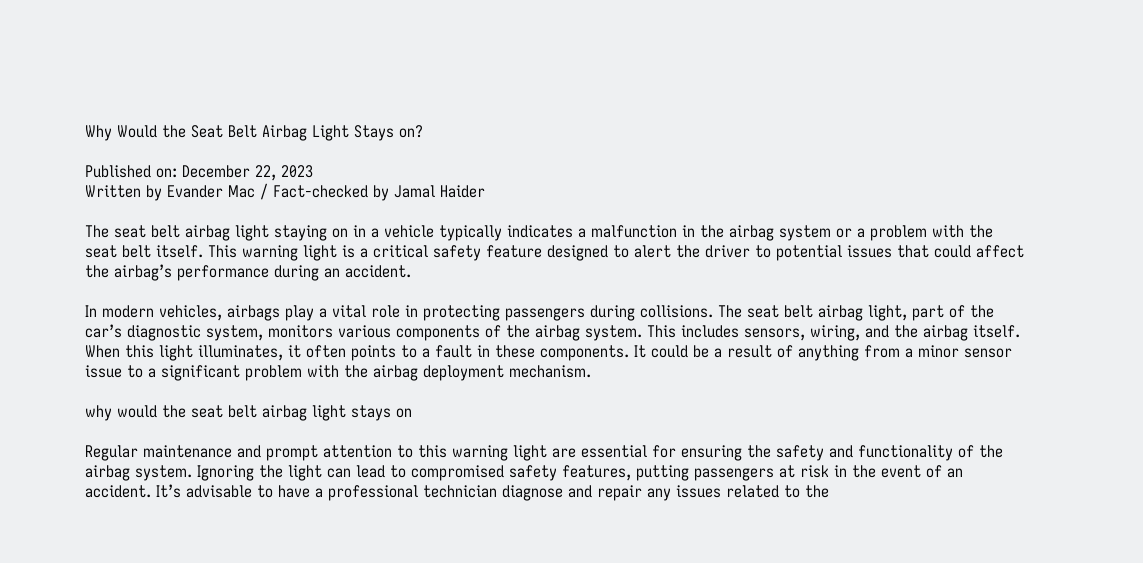Why Would the Seat Belt Airbag Light Stays on?

Published on: December 22, 2023
Written by Evander Mac / Fact-checked by Jamal Haider

The seat belt airbag light staying on in a vehicle typically indicates a malfunction in the airbag system or a problem with the seat belt itself. This warning light is a critical safety feature designed to alert the driver to potential issues that could affect the airbag’s performance during an accident.

In modern vehicles, airbags play a vital role in protecting passengers during collisions. The seat belt airbag light, part of the car’s diagnostic system, monitors various components of the airbag system. This includes sensors, wiring, and the airbag itself. When this light illuminates, it often points to a fault in these components. It could be a result of anything from a minor sensor issue to a significant problem with the airbag deployment mechanism.

why would the seat belt airbag light stays on

Regular maintenance and prompt attention to this warning light are essential for ensuring the safety and functionality of the airbag system. Ignoring the light can lead to compromised safety features, putting passengers at risk in the event of an accident. It’s advisable to have a professional technician diagnose and repair any issues related to the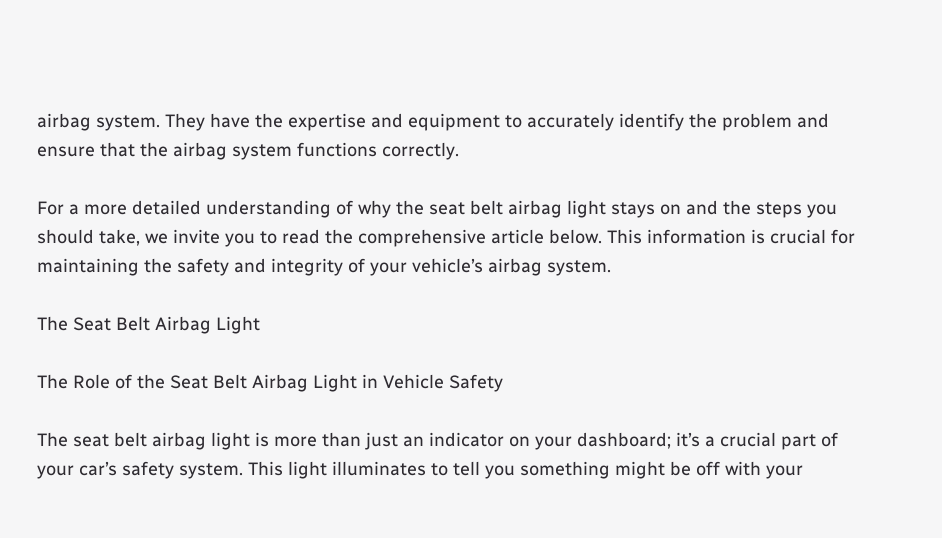airbag system. They have the expertise and equipment to accurately identify the problem and ensure that the airbag system functions correctly.

For a more detailed understanding of why the seat belt airbag light stays on and the steps you should take, we invite you to read the comprehensive article below. This information is crucial for maintaining the safety and integrity of your vehicle’s airbag system.

The Seat Belt Airbag Light

The Role of the Seat Belt Airbag Light in Vehicle Safety

The seat belt airbag light is more than just an indicator on your dashboard; it’s a crucial part of your car’s safety system. This light illuminates to tell you something might be off with your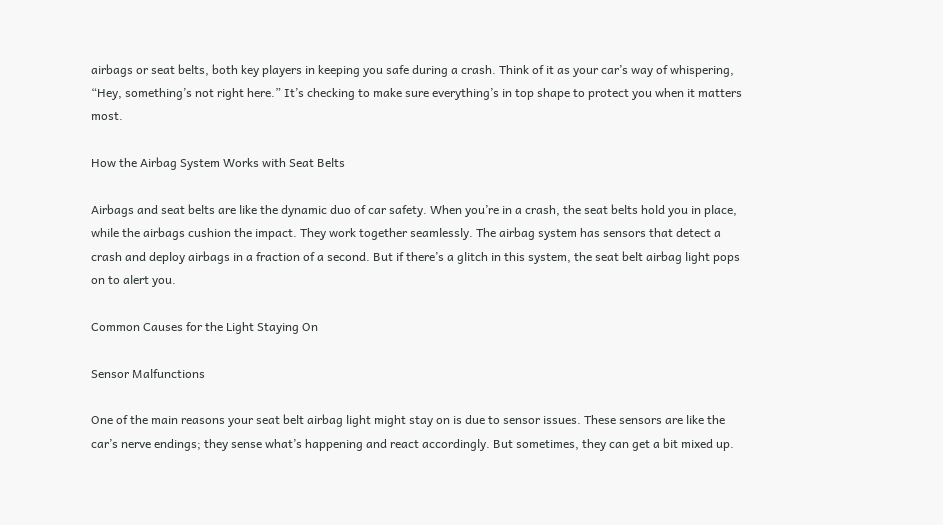airbags or seat belts, both key players in keeping you safe during a crash. Think of it as your car’s way of whispering, “Hey, something’s not right here.” It’s checking to make sure everything’s in top shape to protect you when it matters most.

How the Airbag System Works with Seat Belts

Airbags and seat belts are like the dynamic duo of car safety. When you’re in a crash, the seat belts hold you in place, while the airbags cushion the impact. They work together seamlessly. The airbag system has sensors that detect a crash and deploy airbags in a fraction of a second. But if there’s a glitch in this system, the seat belt airbag light pops on to alert you.

Common Causes for the Light Staying On

Sensor Malfunctions

One of the main reasons your seat belt airbag light might stay on is due to sensor issues. These sensors are like the car’s nerve endings; they sense what’s happening and react accordingly. But sometimes, they can get a bit mixed up.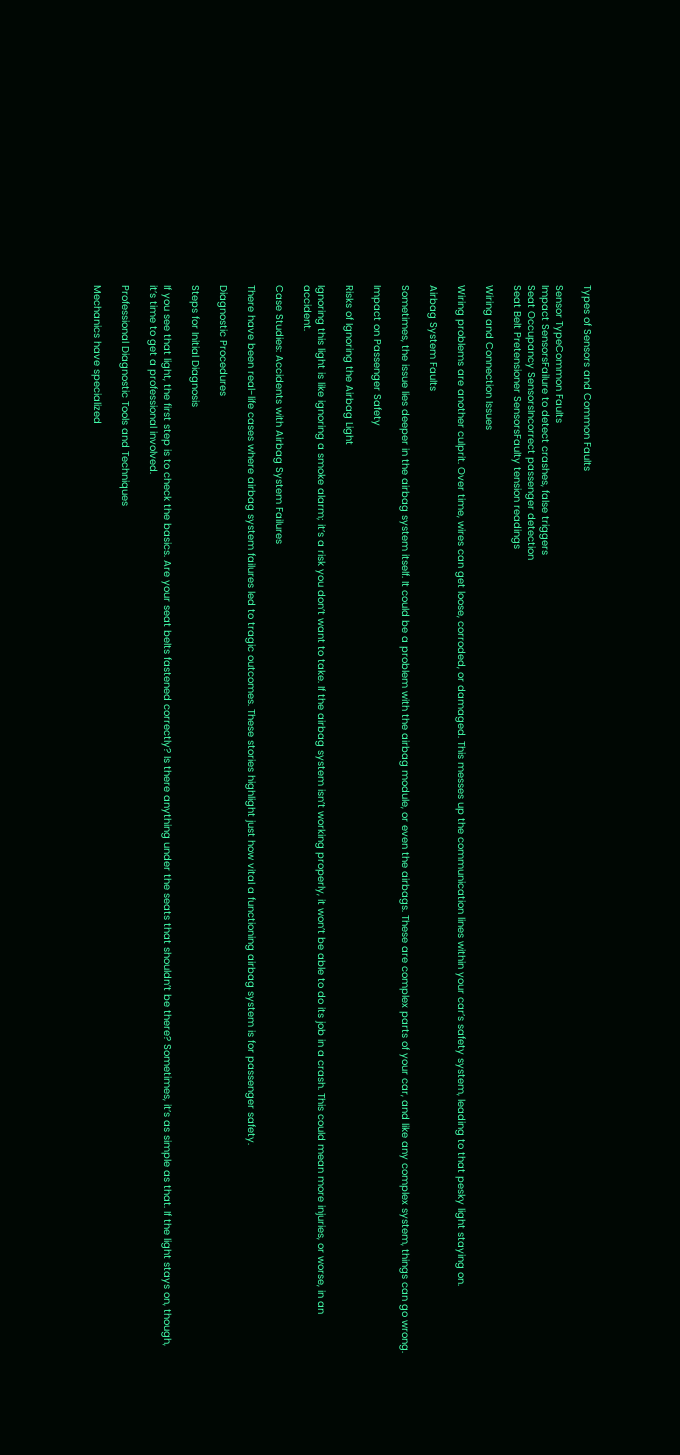Types of Sensors and Common Faults

Sensor TypeCommon Faults
Impact SensorsFailure to detect crashes, false triggers
Seat Occupancy SensorsIncorrect passenger detection
Seat Belt Pretensioner SensorsFaulty tension readings

Wiring and Connection Issues

Wiring problems are another culprit. Over time, wires can get loose, corroded, or damaged. This messes up the communication lines within your car’s safety system, leading to that pesky light staying on.

Airbag System Faults

Sometimes, the issue lies deeper in the airbag system itself. It could be a problem with the airbag module, or even the airbags. These are complex parts of your car, and like any complex system, things can go wrong.

Impact on Passenger Safety

Risks of Ignoring the Airbag Light

Ignoring this light is like ignoring a smoke alarm; it’s a risk you don’t want to take. If the airbag system isn’t working properly, it won’t be able to do its job in a crash. This could mean more injuries, or worse, in an accident.

Case Studies: Accidents with Airbag System Failures

There have been real-life cases where airbag system failures led to tragic outcomes. These stories highlight just how vital a functioning airbag system is for passenger safety.

Diagnostic Procedures

Steps for Initial Diagnosis

If you see that light, the first step is to check the basics. Are your seat belts fastened correctly? Is there anything under the seats that shouldn’t be there? Sometimes, it’s as simple as that. If the light stays on, though, it’s time to get a professional involved.

Professional Diagnostic Tools and Techniques

Mechanics have specialized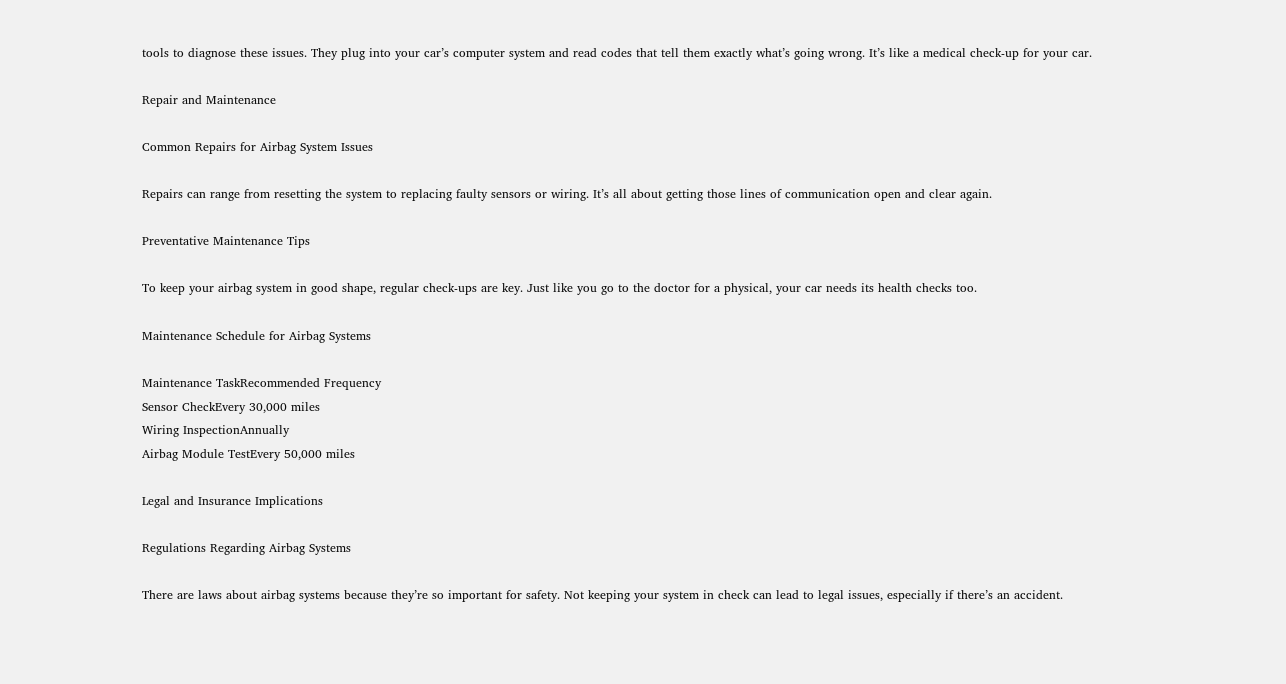tools to diagnose these issues. They plug into your car’s computer system and read codes that tell them exactly what’s going wrong. It’s like a medical check-up for your car.

Repair and Maintenance

Common Repairs for Airbag System Issues

Repairs can range from resetting the system to replacing faulty sensors or wiring. It’s all about getting those lines of communication open and clear again.

Preventative Maintenance Tips

To keep your airbag system in good shape, regular check-ups are key. Just like you go to the doctor for a physical, your car needs its health checks too.

Maintenance Schedule for Airbag Systems

Maintenance TaskRecommended Frequency
Sensor CheckEvery 30,000 miles
Wiring InspectionAnnually
Airbag Module TestEvery 50,000 miles

Legal and Insurance Implications

Regulations Regarding Airbag Systems

There are laws about airbag systems because they’re so important for safety. Not keeping your system in check can lead to legal issues, especially if there’s an accident.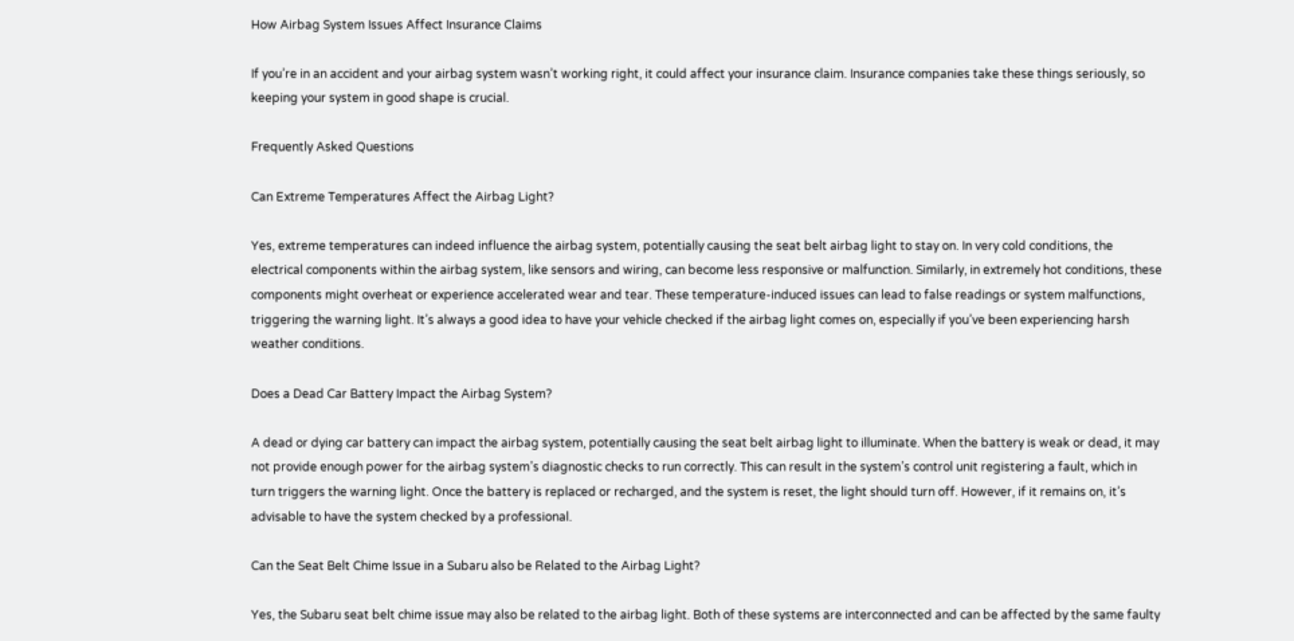How Airbag System Issues Affect Insurance Claims

If you’re in an accident and your airbag system wasn’t working right, it could affect your insurance claim. Insurance companies take these things seriously, so keeping your system in good shape is crucial.

Frequently Asked Questions

Can Extreme Temperatures Affect the Airbag Light?

Yes, extreme temperatures can indeed influence the airbag system, potentially causing the seat belt airbag light to stay on. In very cold conditions, the electrical components within the airbag system, like sensors and wiring, can become less responsive or malfunction. Similarly, in extremely hot conditions, these components might overheat or experience accelerated wear and tear. These temperature-induced issues can lead to false readings or system malfunctions, triggering the warning light. It’s always a good idea to have your vehicle checked if the airbag light comes on, especially if you’ve been experiencing harsh weather conditions.

Does a Dead Car Battery Impact the Airbag System?

A dead or dying car battery can impact the airbag system, potentially causing the seat belt airbag light to illuminate. When the battery is weak or dead, it may not provide enough power for the airbag system’s diagnostic checks to run correctly. This can result in the system’s control unit registering a fault, which in turn triggers the warning light. Once the battery is replaced or recharged, and the system is reset, the light should turn off. However, if it remains on, it’s advisable to have the system checked by a professional.

Can the Seat Belt Chime Issue in a Subaru also be Related to the Airbag Light?

Yes, the Subaru seat belt chime issue may also be related to the airbag light. Both of these systems are interconnected and can be affected by the same faulty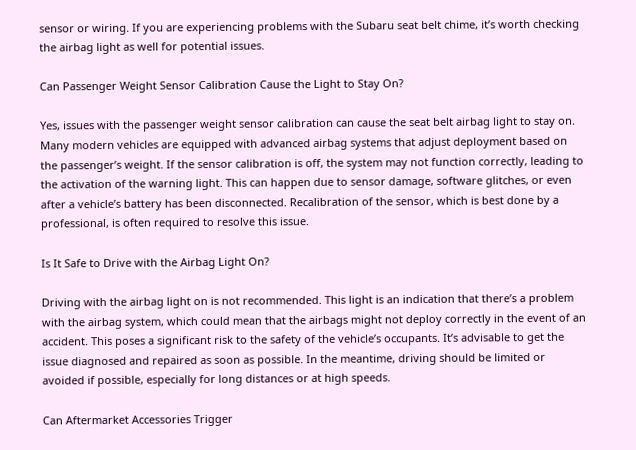sensor or wiring. If you are experiencing problems with the Subaru seat belt chime, it’s worth checking the airbag light as well for potential issues.

Can Passenger Weight Sensor Calibration Cause the Light to Stay On?

Yes, issues with the passenger weight sensor calibration can cause the seat belt airbag light to stay on. Many modern vehicles are equipped with advanced airbag systems that adjust deployment based on the passenger’s weight. If the sensor calibration is off, the system may not function correctly, leading to the activation of the warning light. This can happen due to sensor damage, software glitches, or even after a vehicle’s battery has been disconnected. Recalibration of the sensor, which is best done by a professional, is often required to resolve this issue.

Is It Safe to Drive with the Airbag Light On?

Driving with the airbag light on is not recommended. This light is an indication that there’s a problem with the airbag system, which could mean that the airbags might not deploy correctly in the event of an accident. This poses a significant risk to the safety of the vehicle’s occupants. It’s advisable to get the issue diagnosed and repaired as soon as possible. In the meantime, driving should be limited or avoided if possible, especially for long distances or at high speeds.

Can Aftermarket Accessories Trigger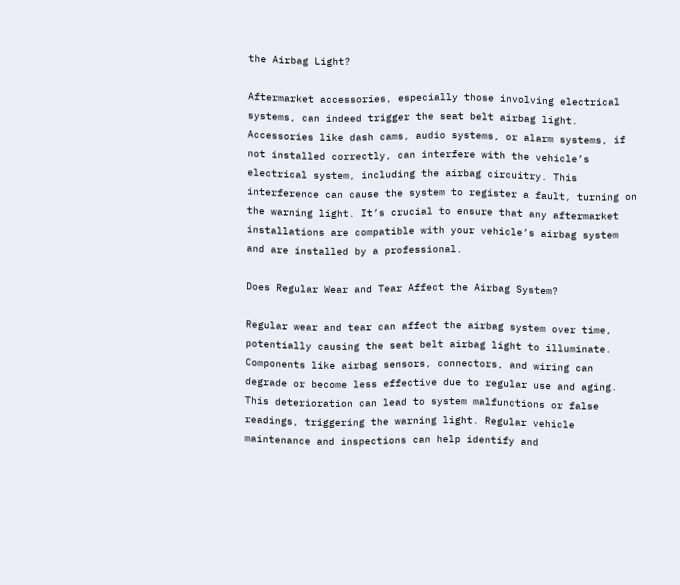the Airbag Light?

Aftermarket accessories, especially those involving electrical systems, can indeed trigger the seat belt airbag light. Accessories like dash cams, audio systems, or alarm systems, if not installed correctly, can interfere with the vehicle’s electrical system, including the airbag circuitry. This interference can cause the system to register a fault, turning on the warning light. It’s crucial to ensure that any aftermarket installations are compatible with your vehicle’s airbag system and are installed by a professional.

Does Regular Wear and Tear Affect the Airbag System?

Regular wear and tear can affect the airbag system over time, potentially causing the seat belt airbag light to illuminate. Components like airbag sensors, connectors, and wiring can degrade or become less effective due to regular use and aging. This deterioration can lead to system malfunctions or false readings, triggering the warning light. Regular vehicle maintenance and inspections can help identify and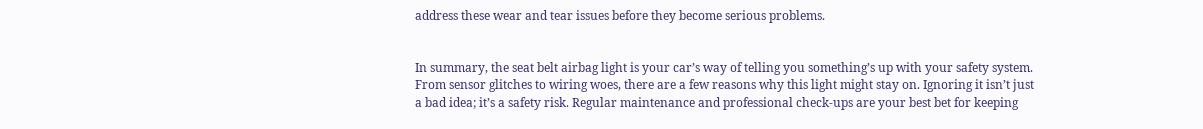address these wear and tear issues before they become serious problems.


In summary, the seat belt airbag light is your car’s way of telling you something’s up with your safety system. From sensor glitches to wiring woes, there are a few reasons why this light might stay on. Ignoring it isn’t just a bad idea; it’s a safety risk. Regular maintenance and professional check-ups are your best bet for keeping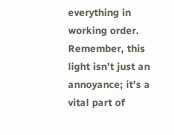everything in working order. Remember, this light isn’t just an annoyance; it’s a vital part of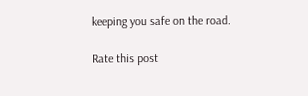keeping you safe on the road.

Rate this post